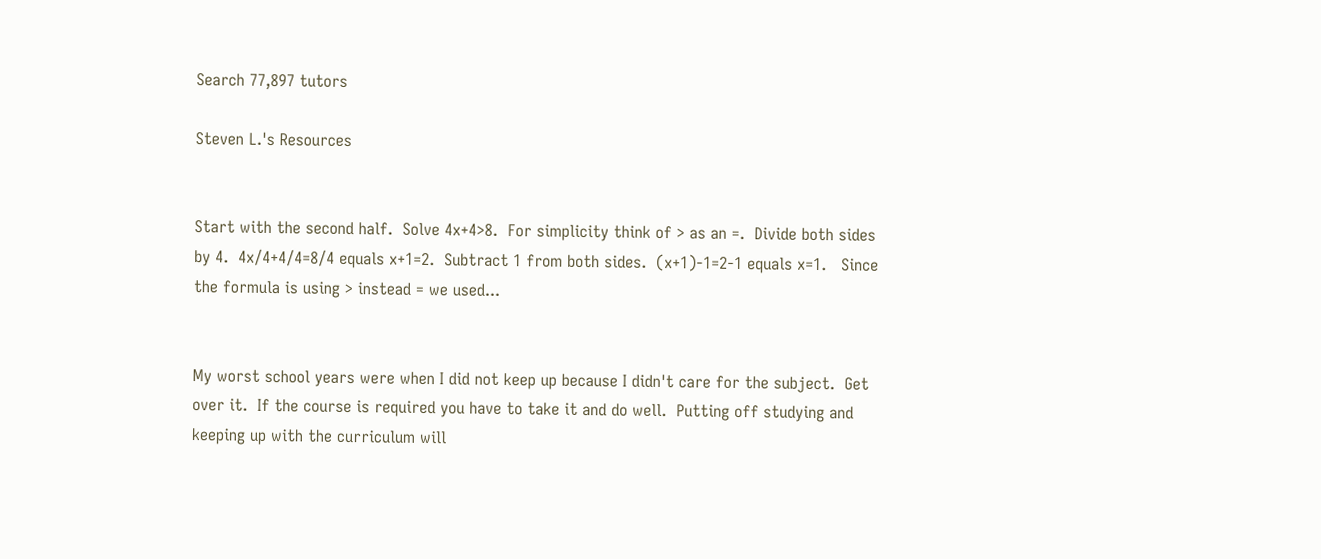Search 77,897 tutors

Steven L.'s Resources


Start with the second half.  Solve 4x+4>8.  For simplicity think of > as an =.  Divide both sides by 4.  4x/4+4/4=8/4 equals x+1=2.  Subtract 1 from both sides.  (x+1)-1=2-1 equals x=1.   Since the formula is using > instead = we used...


My worst school years were when I did not keep up because I didn't care for the subject.  Get over it.  If the course is required you have to take it and do well.  Putting off studying and keeping up with the curriculum will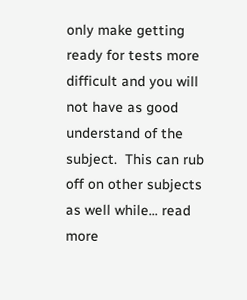only make getting ready for tests more difficult and you will not have as good understand of the subject.  This can rub off on other subjects as well while... read more